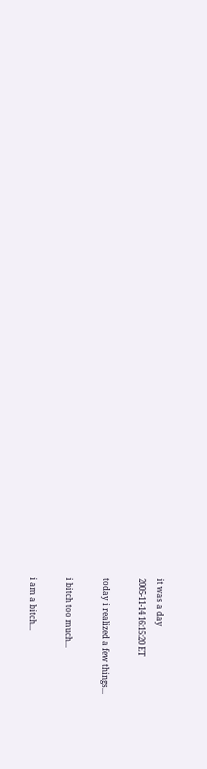it was a day
2005-11-14 16:15:20 ET

today i realized a few things...

i bitch too much...

i am a bitch...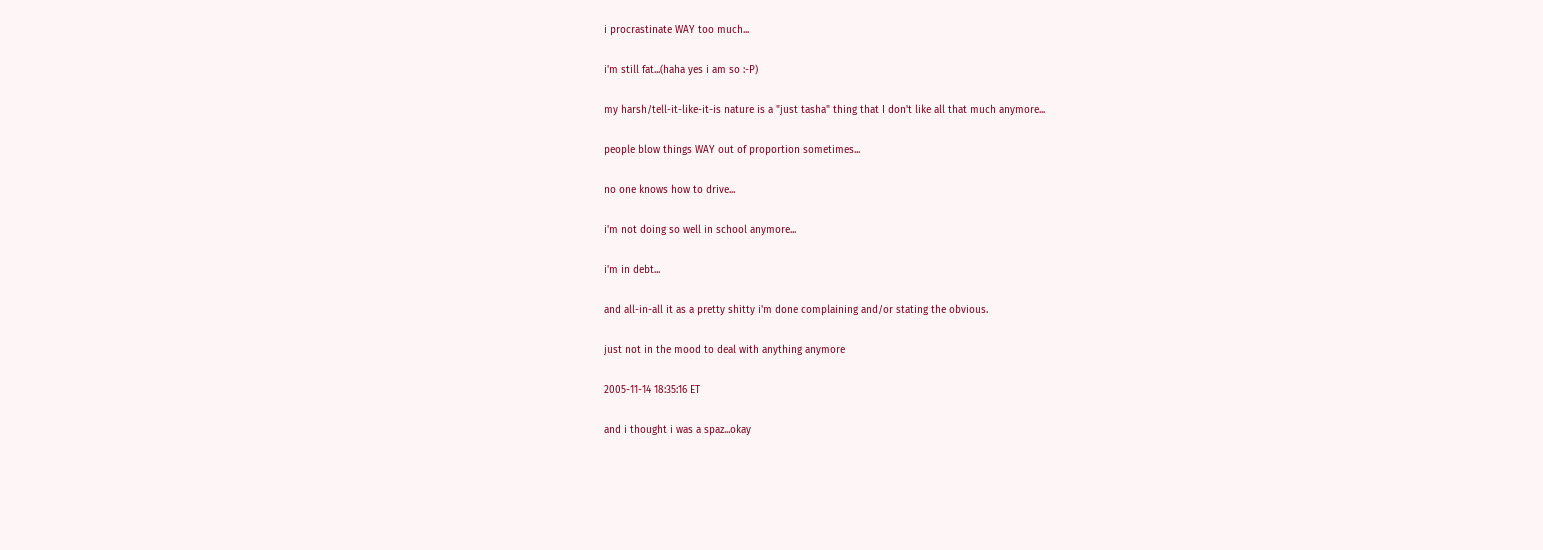i procrastinate WAY too much...

i'm still fat...(haha yes i am so :-P)

my harsh/tell-it-like-it-is nature is a "just tasha" thing that I don't like all that much anymore...

people blow things WAY out of proportion sometimes...

no one knows how to drive...

i'm not doing so well in school anymore...

i'm in debt...

and all-in-all it as a pretty shitty i'm done complaining and/or stating the obvious.

just not in the mood to deal with anything anymore

2005-11-14 18:35:16 ET

and i thought i was a spaz...okay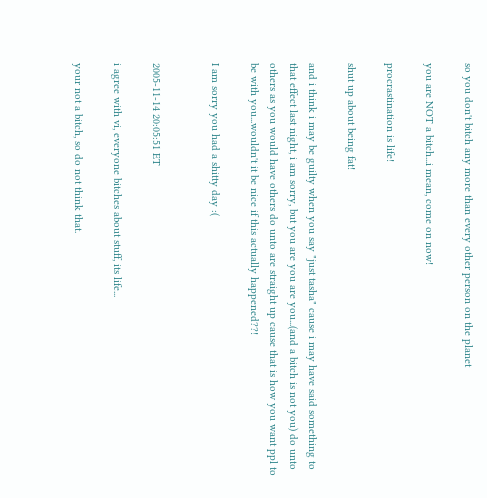so you don't bitch any more than every other person on the planet

you are NOT a bitch...i mean, come on now!

procrastination is life!

shut up about being fat!

and i think i may be guilty when you say "just tasha" cause i may have said something to that effect last night, i am sorry, but you are you are you...(and a bitch is not you) do unto others as you would have others do unto are straight up cause that is how you want ppl to be with you...wouldn't it be nice if this actually happened??!

I am sorry you had a shitty day :(


2005-11-14 20:05:51 ET

i agree with vi, everyone bitches about stuff, its life...

your not a bitch, so do not think that.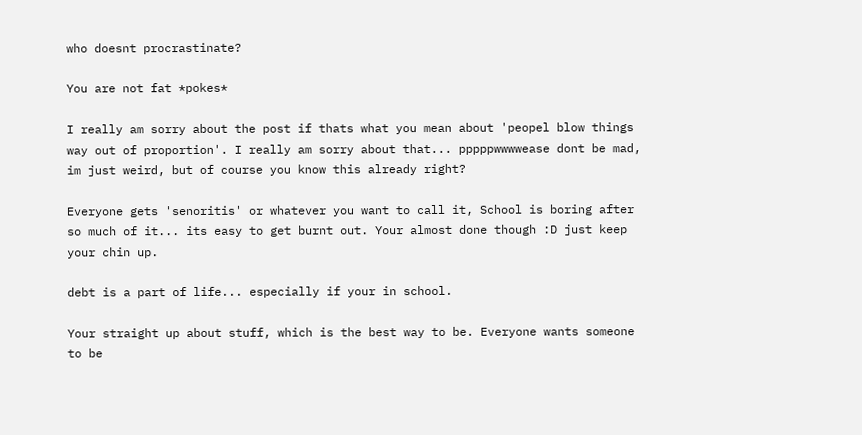who doesnt procrastinate?

You are not fat *pokes*

I really am sorry about the post if thats what you mean about 'peopel blow things way out of proportion'. I really am sorry about that... pppppwwwwease dont be mad, im just weird, but of course you know this already right?

Everyone gets 'senoritis' or whatever you want to call it, School is boring after so much of it... its easy to get burnt out. Your almost done though :D just keep your chin up.

debt is a part of life... especially if your in school.

Your straight up about stuff, which is the best way to be. Everyone wants someone to be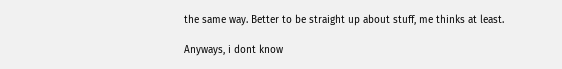the same way. Better to be straight up about stuff, me thinks at least.

Anyways, i dont know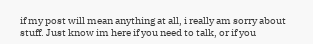if my post will mean anything at all, i really am sorry about stuff. Just know im here if you need to talk, or if you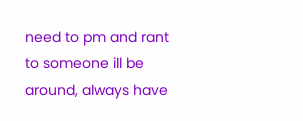need to pm and rant to someone ill be around, always have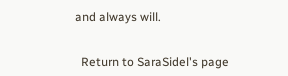and always will.


  Return to SaraSidel's page